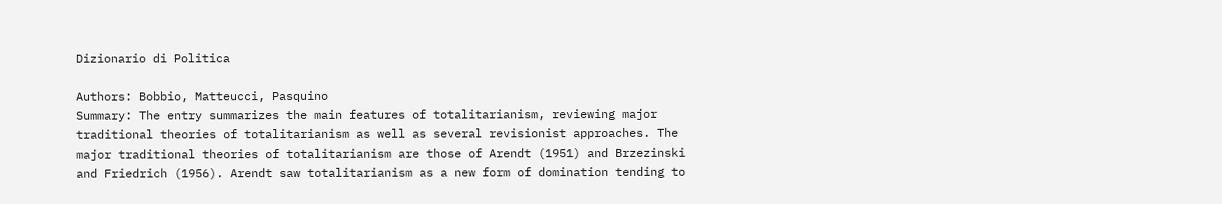Dizionario di Politica

Authors: Bobbio, Matteucci, Pasquino
Summary: The entry summarizes the main features of totalitarianism, reviewing major traditional theories of totalitarianism as well as several revisionist approaches. The major traditional theories of totalitarianism are those of Arendt (1951) and Brzezinski and Friedrich (1956). Arendt saw totalitarianism as a new form of domination tending to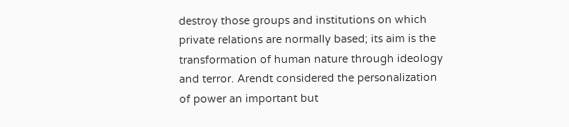destroy those groups and institutions on which private relations are normally based; its aim is the transformation of human nature through ideology and terror. Arendt considered the personalization of power an important but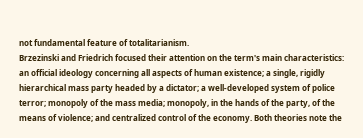not fundamental feature of totalitarianism.
Brzezinski and Friedrich focused their attention on the term's main characteristics: an official ideology concerning all aspects of human existence; a single, rigidly hierarchical mass party headed by a dictator; a well-developed system of police terror; monopoly of the mass media; monopoly, in the hands of the party, of the means of violence; and centralized control of the economy. Both theories note the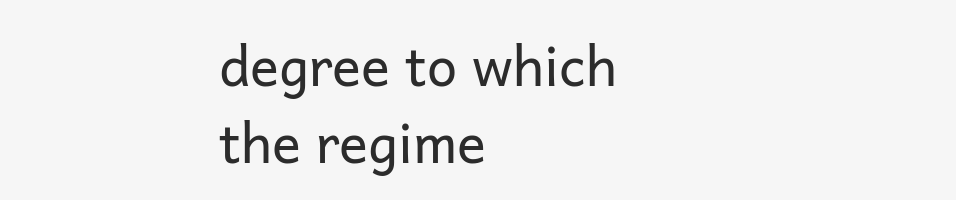degree to which the regime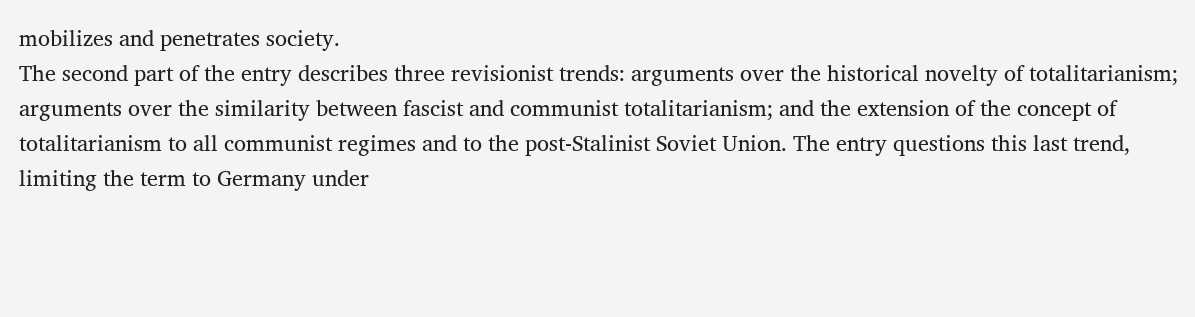mobilizes and penetrates society.
The second part of the entry describes three revisionist trends: arguments over the historical novelty of totalitarianism; arguments over the similarity between fascist and communist totalitarianism; and the extension of the concept of totalitarianism to all communist regimes and to the post-Stalinist Soviet Union. The entry questions this last trend, limiting the term to Germany under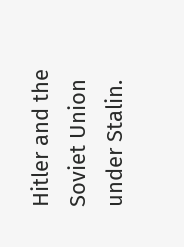Hitler and the Soviet Union under Stalin.